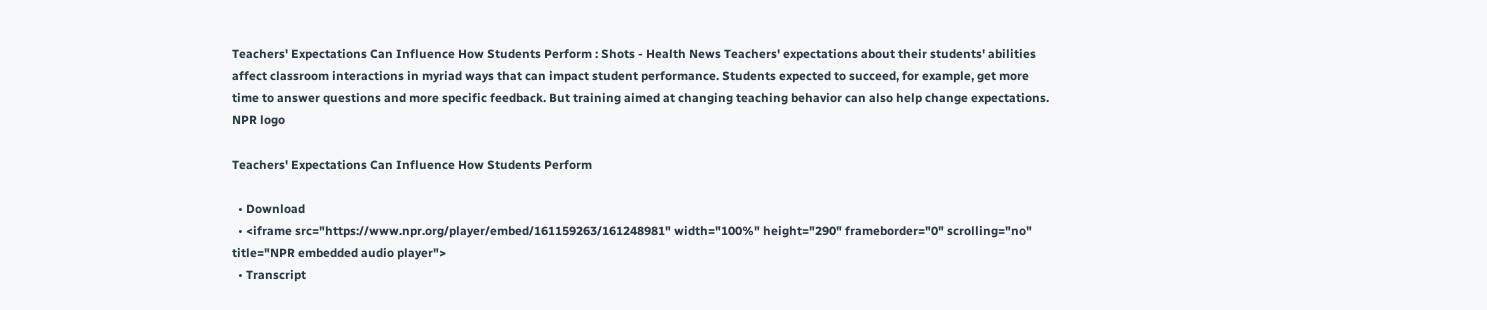Teachers' Expectations Can Influence How Students Perform : Shots - Health News Teachers' expectations about their students' abilities affect classroom interactions in myriad ways that can impact student performance. Students expected to succeed, for example, get more time to answer questions and more specific feedback. But training aimed at changing teaching behavior can also help change expectations.
NPR logo

Teachers' Expectations Can Influence How Students Perform

  • Download
  • <iframe src="https://www.npr.org/player/embed/161159263/161248981" width="100%" height="290" frameborder="0" scrolling="no" title="NPR embedded audio player">
  • Transcript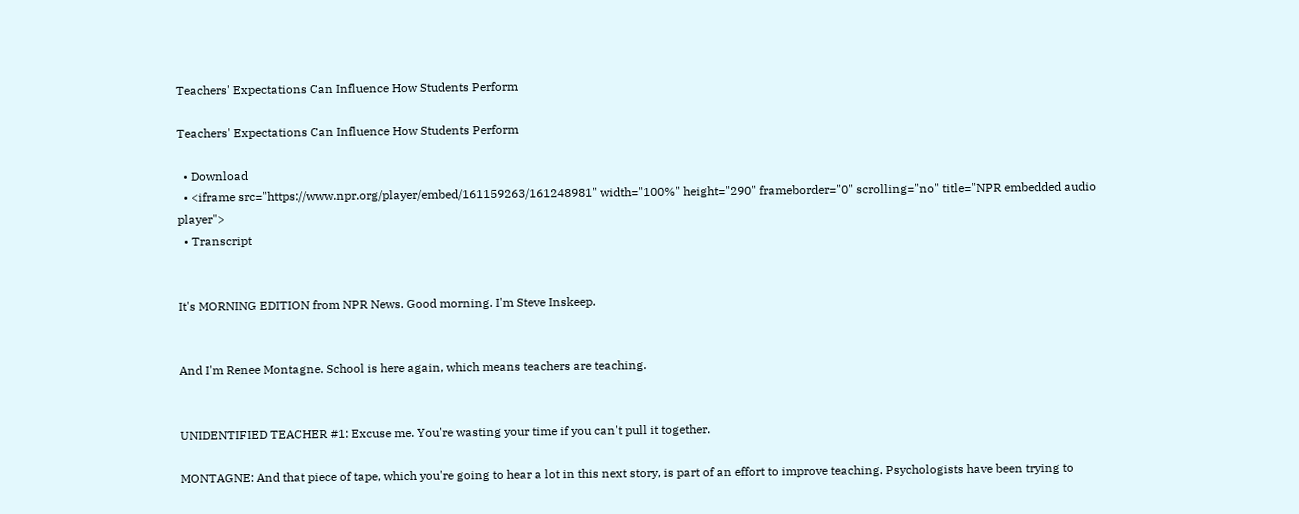Teachers' Expectations Can Influence How Students Perform

Teachers' Expectations Can Influence How Students Perform

  • Download
  • <iframe src="https://www.npr.org/player/embed/161159263/161248981" width="100%" height="290" frameborder="0" scrolling="no" title="NPR embedded audio player">
  • Transcript


It's MORNING EDITION from NPR News. Good morning. I'm Steve Inskeep.


And I'm Renee Montagne. School is here again, which means teachers are teaching.


UNIDENTIFIED TEACHER #1: Excuse me. You're wasting your time if you can't pull it together.

MONTAGNE: And that piece of tape, which you're going to hear a lot in this next story, is part of an effort to improve teaching. Psychologists have been trying to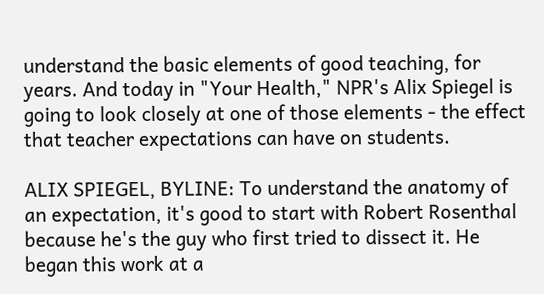understand the basic elements of good teaching, for years. And today in "Your Health," NPR's Alix Spiegel is going to look closely at one of those elements - the effect that teacher expectations can have on students.

ALIX SPIEGEL, BYLINE: To understand the anatomy of an expectation, it's good to start with Robert Rosenthal because he's the guy who first tried to dissect it. He began this work at a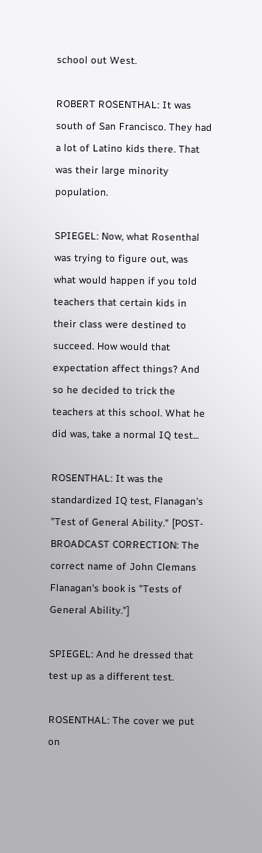school out West.

ROBERT ROSENTHAL: It was south of San Francisco. They had a lot of Latino kids there. That was their large minority population.

SPIEGEL: Now, what Rosenthal was trying to figure out, was what would happen if you told teachers that certain kids in their class were destined to succeed. How would that expectation affect things? And so he decided to trick the teachers at this school. What he did was, take a normal IQ test...

ROSENTHAL: It was the standardized IQ test, Flanagan's "Test of General Ability." [POST-BROADCAST CORRECTION: The correct name of John Clemans Flanagan's book is "Tests of General Ability."]

SPIEGEL: And he dressed that test up as a different test.

ROSENTHAL: The cover we put on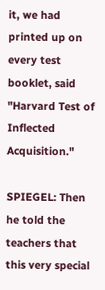it, we had printed up on every test booklet, said "Harvard Test of Inflected Acquisition."

SPIEGEL: Then he told the teachers that this very special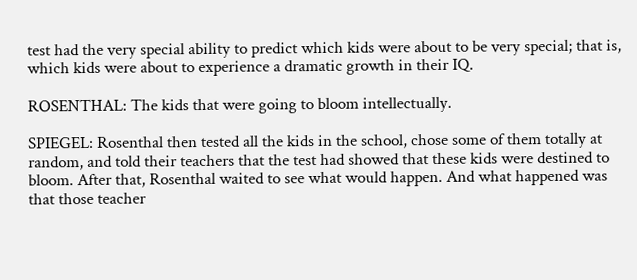test had the very special ability to predict which kids were about to be very special; that is, which kids were about to experience a dramatic growth in their IQ.

ROSENTHAL: The kids that were going to bloom intellectually.

SPIEGEL: Rosenthal then tested all the kids in the school, chose some of them totally at random, and told their teachers that the test had showed that these kids were destined to bloom. After that, Rosenthal waited to see what would happen. And what happened was that those teacher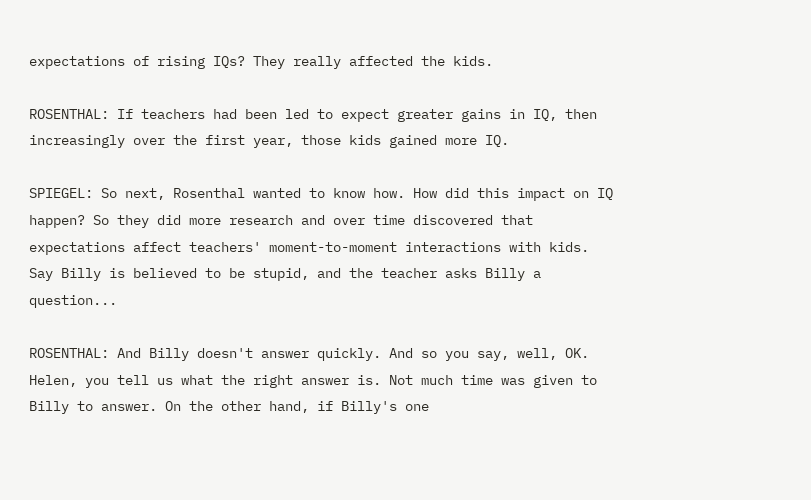expectations of rising IQs? They really affected the kids.

ROSENTHAL: If teachers had been led to expect greater gains in IQ, then increasingly over the first year, those kids gained more IQ.

SPIEGEL: So next, Rosenthal wanted to know how. How did this impact on IQ happen? So they did more research and over time discovered that expectations affect teachers' moment-to-moment interactions with kids. Say Billy is believed to be stupid, and the teacher asks Billy a question...

ROSENTHAL: And Billy doesn't answer quickly. And so you say, well, OK. Helen, you tell us what the right answer is. Not much time was given to Billy to answer. On the other hand, if Billy's one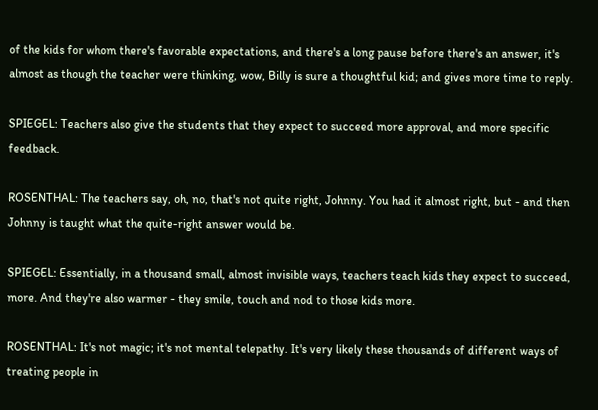of the kids for whom there's favorable expectations, and there's a long pause before there's an answer, it's almost as though the teacher were thinking, wow, Billy is sure a thoughtful kid; and gives more time to reply.

SPIEGEL: Teachers also give the students that they expect to succeed more approval, and more specific feedback.

ROSENTHAL: The teachers say, oh, no, that's not quite right, Johnny. You had it almost right, but - and then Johnny is taught what the quite-right answer would be.

SPIEGEL: Essentially, in a thousand small, almost invisible ways, teachers teach kids they expect to succeed, more. And they're also warmer - they smile, touch and nod to those kids more.

ROSENTHAL: It's not magic; it's not mental telepathy. It's very likely these thousands of different ways of treating people in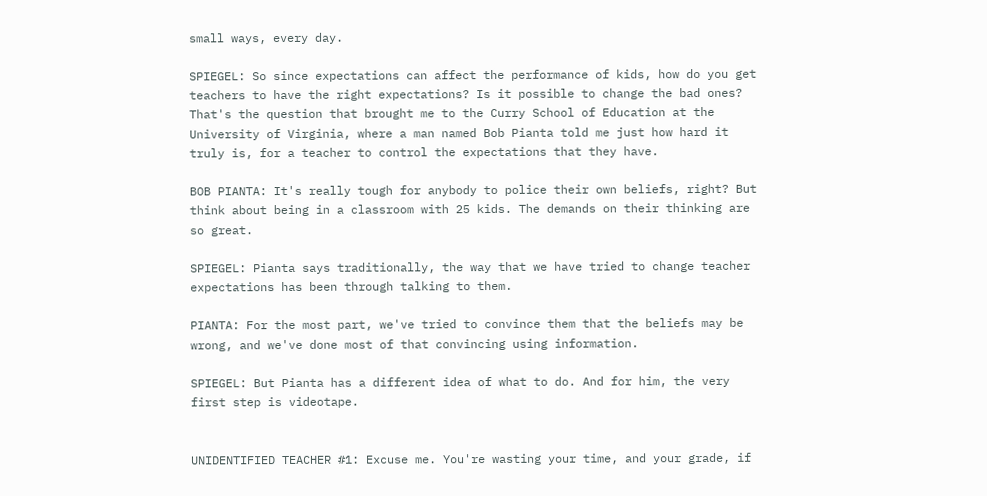small ways, every day.

SPIEGEL: So since expectations can affect the performance of kids, how do you get teachers to have the right expectations? Is it possible to change the bad ones? That's the question that brought me to the Curry School of Education at the University of Virginia, where a man named Bob Pianta told me just how hard it truly is, for a teacher to control the expectations that they have.

BOB PIANTA: It's really tough for anybody to police their own beliefs, right? But think about being in a classroom with 25 kids. The demands on their thinking are so great.

SPIEGEL: Pianta says traditionally, the way that we have tried to change teacher expectations has been through talking to them.

PIANTA: For the most part, we've tried to convince them that the beliefs may be wrong, and we've done most of that convincing using information.

SPIEGEL: But Pianta has a different idea of what to do. And for him, the very first step is videotape.


UNIDENTIFIED TEACHER #1: Excuse me. You're wasting your time, and your grade, if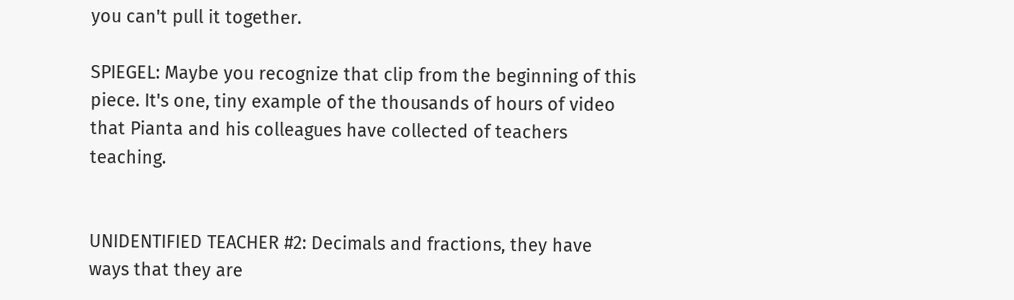you can't pull it together.

SPIEGEL: Maybe you recognize that clip from the beginning of this piece. It's one, tiny example of the thousands of hours of video that Pianta and his colleagues have collected of teachers teaching.


UNIDENTIFIED TEACHER #2: Decimals and fractions, they have ways that they are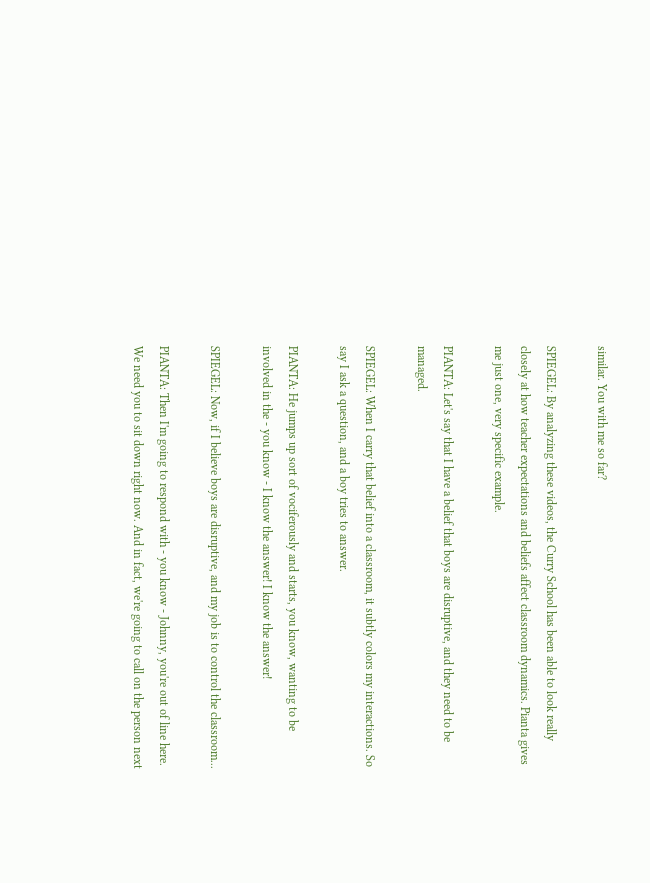similar. You with me so far?

SPIEGEL: By analyzing these videos, the Curry School has been able to look really closely at how teacher expectations and beliefs affect classroom dynamics. Pianta gives me just one, very specific example.

PIANTA: Let's say that I have a belief that boys are disruptive, and they need to be managed.

SPIEGEL: When I carry that belief into a classroom, it subtly colors my interactions. So say I ask a question, and a boy tries to answer.

PIANTA: He jumps up sort of vociferously and starts, you know, wanting to be involved in the - you know - I know the answer! I know the answer!

SPIEGEL: Now, if I believe boys are disruptive, and my job is to control the classroom...

PIANTA: Then I'm going to respond with - you know - Johnny, you're out of line here. We need you to sit down right now. And in fact, we're going to call on the person next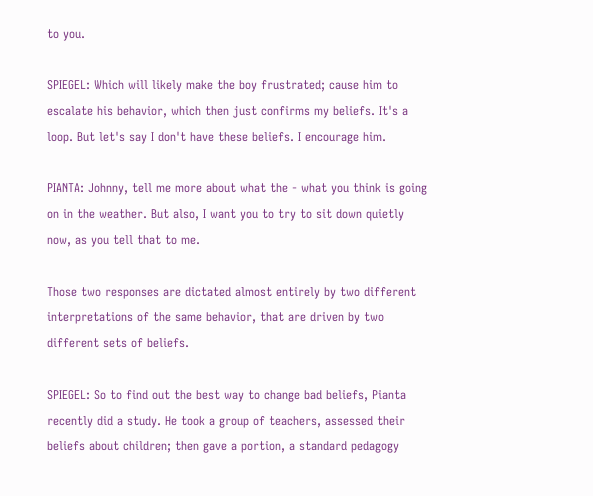to you.

SPIEGEL: Which will likely make the boy frustrated; cause him to escalate his behavior, which then just confirms my beliefs. It's a loop. But let's say I don't have these beliefs. I encourage him.

PIANTA: Johnny, tell me more about what the - what you think is going on in the weather. But also, I want you to try to sit down quietly now, as you tell that to me.

Those two responses are dictated almost entirely by two different interpretations of the same behavior, that are driven by two different sets of beliefs.

SPIEGEL: So to find out the best way to change bad beliefs, Pianta recently did a study. He took a group of teachers, assessed their beliefs about children; then gave a portion, a standard pedagogy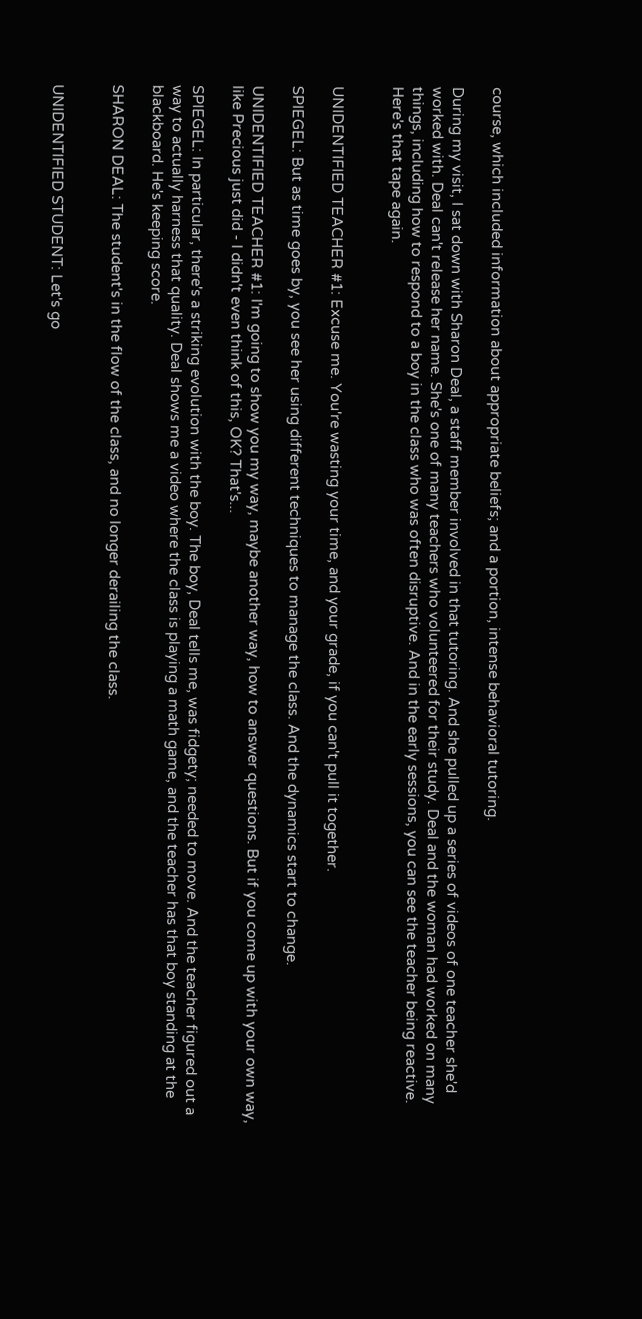course, which included information about appropriate beliefs; and a portion, intense behavioral tutoring.

During my visit, I sat down with Sharon Deal, a staff member involved in that tutoring. And she pulled up a series of videos of one teacher she'd worked with. Deal can't release her name. She's one of many teachers who volunteered for their study. Deal and the woman had worked on many things, including how to respond to a boy in the class who was often disruptive. And in the early sessions, you can see the teacher being reactive. Here's that tape again.


UNIDENTIFIED TEACHER #1: Excuse me. You're wasting your time, and your grade, if you can't pull it together.

SPIEGEL: But as time goes by, you see her using different techniques to manage the class. And the dynamics start to change.

UNIDENTIFIED TEACHER #1: I'm going to show you my way, maybe another way, how to answer questions. But if you come up with your own way, like Precious just did - I didn't even think of this, OK? That's...

SPIEGEL: In particular, there's a striking evolution with the boy. The boy, Deal tells me, was fidgety; needed to move. And the teacher figured out a way to actually harness that quality. Deal shows me a video where the class is playing a math game, and the teacher has that boy standing at the blackboard. He's keeping score.

SHARON DEAL: The student's in the flow of the class, and no longer derailing the class.


UNIDENTIFIED STUDENT: Let's go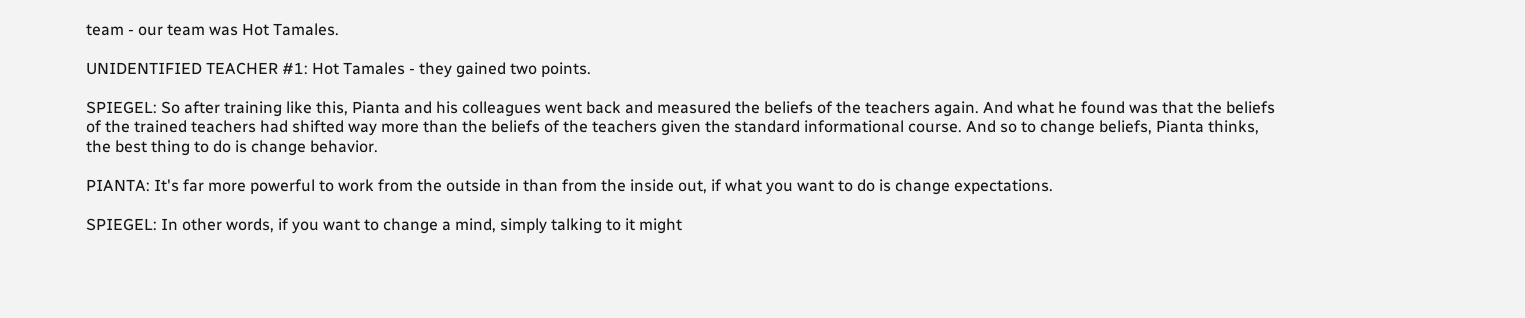team - our team was Hot Tamales.

UNIDENTIFIED TEACHER #1: Hot Tamales - they gained two points.

SPIEGEL: So after training like this, Pianta and his colleagues went back and measured the beliefs of the teachers again. And what he found was that the beliefs of the trained teachers had shifted way more than the beliefs of the teachers given the standard informational course. And so to change beliefs, Pianta thinks, the best thing to do is change behavior.

PIANTA: It's far more powerful to work from the outside in than from the inside out, if what you want to do is change expectations.

SPIEGEL: In other words, if you want to change a mind, simply talking to it might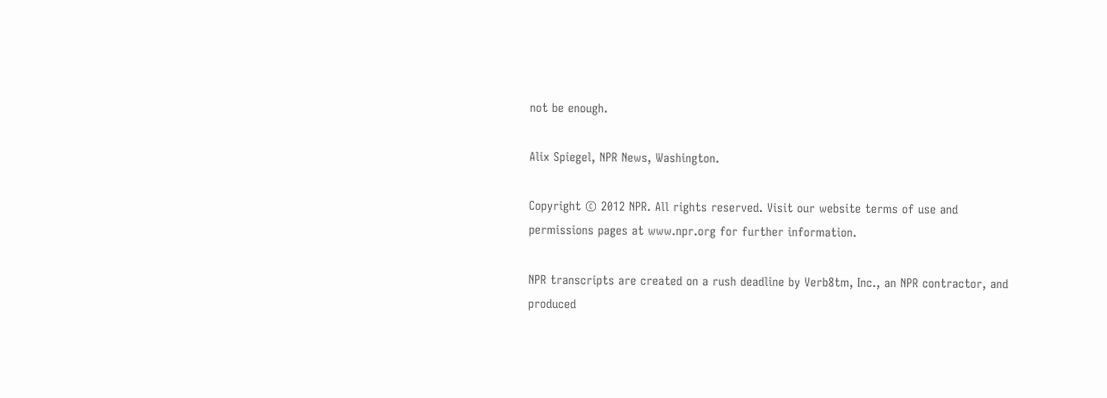not be enough.

Alix Spiegel, NPR News, Washington.

Copyright © 2012 NPR. All rights reserved. Visit our website terms of use and permissions pages at www.npr.org for further information.

NPR transcripts are created on a rush deadline by Verb8tm, Inc., an NPR contractor, and produced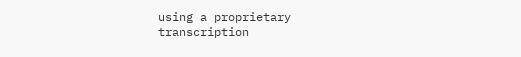using a proprietary transcription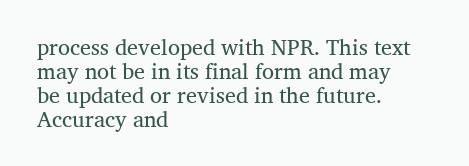process developed with NPR. This text may not be in its final form and may be updated or revised in the future. Accuracy and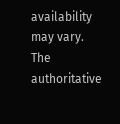availability may vary. The authoritative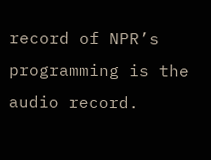record of NPR’s programming is the audio record.